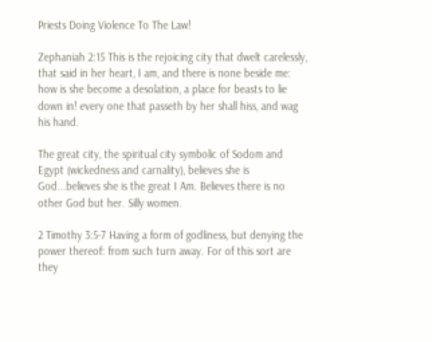Priests Doing Violence To The Law!

Zephaniah 2:15 This is the rejoicing city that dwelt carelessly, that said in her heart, I am, and there is none beside me: how is she become a desolation, a place for beasts to lie down in! every one that passeth by her shall hiss, and wag his hand.

The great city, the spiritual city symbolic of Sodom and Egypt (wickedness and carnality), believes she is God...believes she is the great I Am. Believes there is no other God but her. Silly women.

2 Timothy 3:5-7 Having a form of godliness, but denying the power thereof: from such turn away. For of this sort are they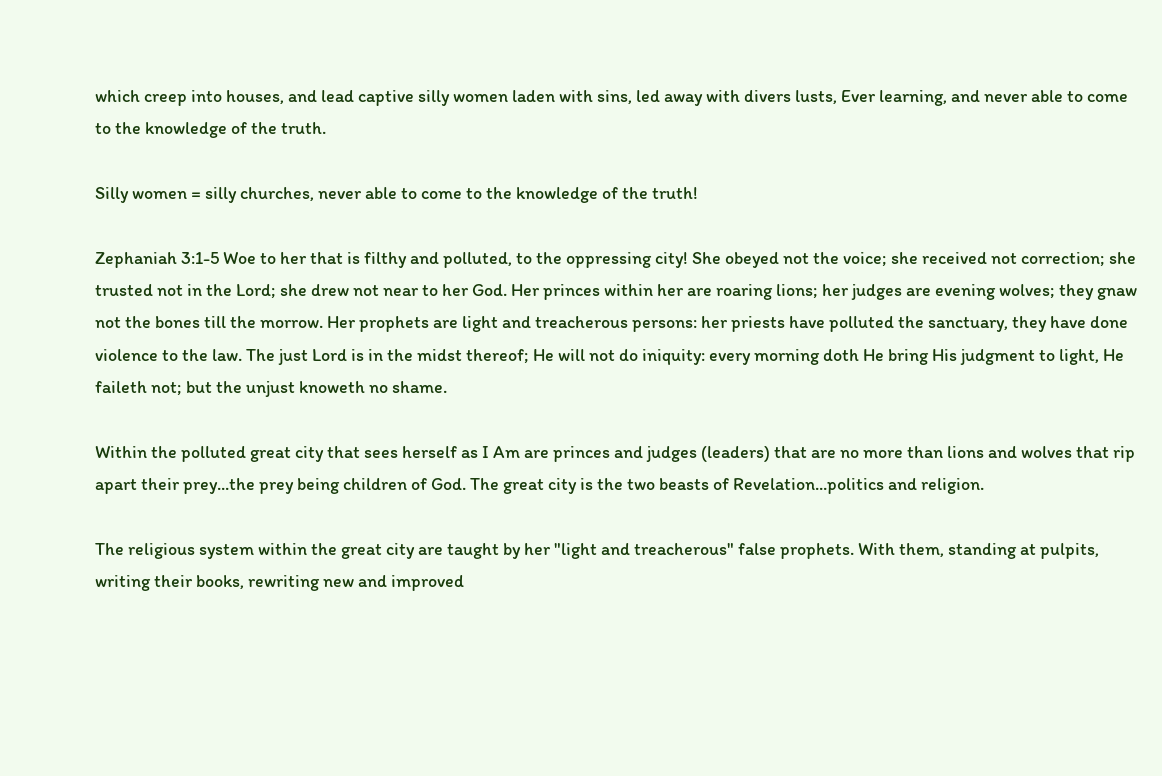which creep into houses, and lead captive silly women laden with sins, led away with divers lusts, Ever learning, and never able to come to the knowledge of the truth.

Silly women = silly churches, never able to come to the knowledge of the truth!

Zephaniah 3:1-5 Woe to her that is filthy and polluted, to the oppressing city! She obeyed not the voice; she received not correction; she trusted not in the Lord; she drew not near to her God. Her princes within her are roaring lions; her judges are evening wolves; they gnaw not the bones till the morrow. Her prophets are light and treacherous persons: her priests have polluted the sanctuary, they have done violence to the law. The just Lord is in the midst thereof; He will not do iniquity: every morning doth He bring His judgment to light, He faileth not; but the unjust knoweth no shame.

Within the polluted great city that sees herself as I Am are princes and judges (leaders) that are no more than lions and wolves that rip apart their prey...the prey being children of God. The great city is the two beasts of Revelation...politics and religion.

The religious system within the great city are taught by her "light and treacherous" false prophets. With them, standing at pulpits, writing their books, rewriting new and improved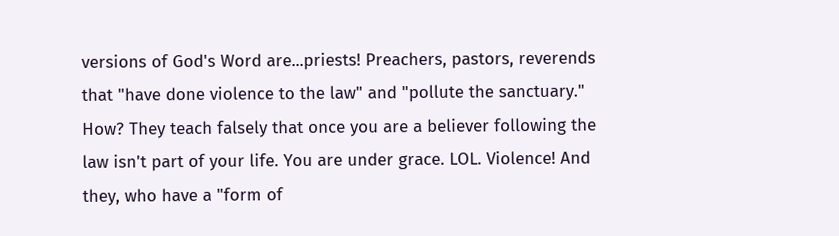versions of God's Word are...priests! Preachers, pastors, reverends that "have done violence to the law" and "pollute the sanctuary." How? They teach falsely that once you are a believer following the law isn't part of your life. You are under grace. LOL. Violence! And they, who have a "form of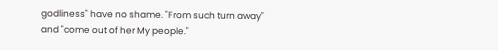godliness" have no shame. "From such turn away" and "come out of her My people."